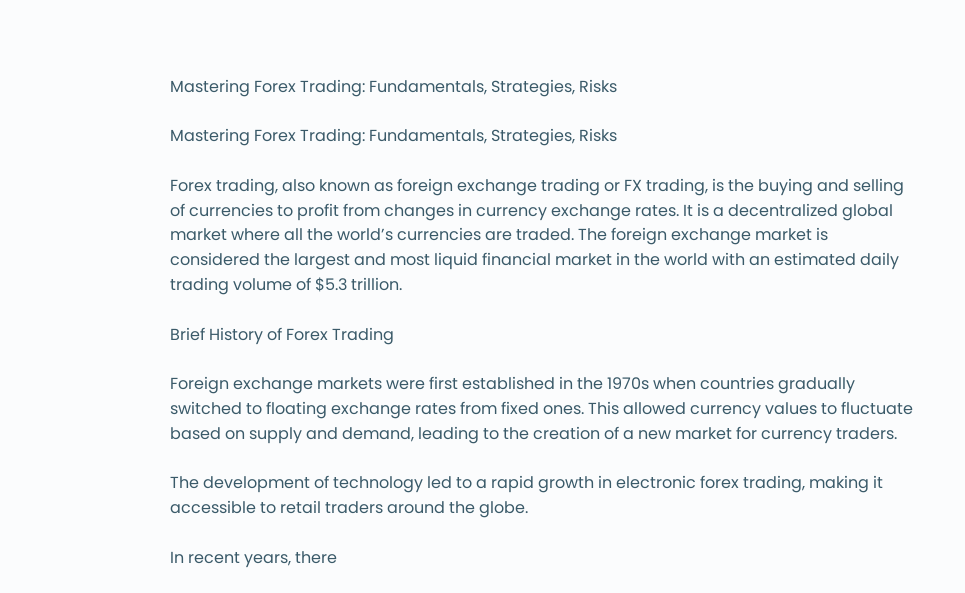Mastering Forex Trading: Fundamentals, Strategies, Risks

Mastering Forex Trading: Fundamentals, Strategies, Risks

Forex trading, also known as foreign exchange trading or FX trading, is the buying and selling of currencies to profit from changes in currency exchange rates. It is a decentralized global market where all the world’s currencies are traded. The foreign exchange market is considered the largest and most liquid financial market in the world with an estimated daily trading volume of $5.3 trillion.

Brief History of Forex Trading

Foreign exchange markets were first established in the 1970s when countries gradually switched to floating exchange rates from fixed ones. This allowed currency values to fluctuate based on supply and demand, leading to the creation of a new market for currency traders.

The development of technology led to a rapid growth in electronic forex trading, making it accessible to retail traders around the globe.

In recent years, there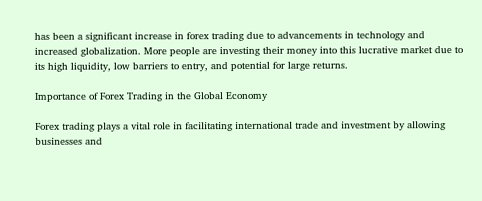has been a significant increase in forex trading due to advancements in technology and increased globalization. More people are investing their money into this lucrative market due to its high liquidity, low barriers to entry, and potential for large returns.

Importance of Forex Trading in the Global Economy

Forex trading plays a vital role in facilitating international trade and investment by allowing businesses and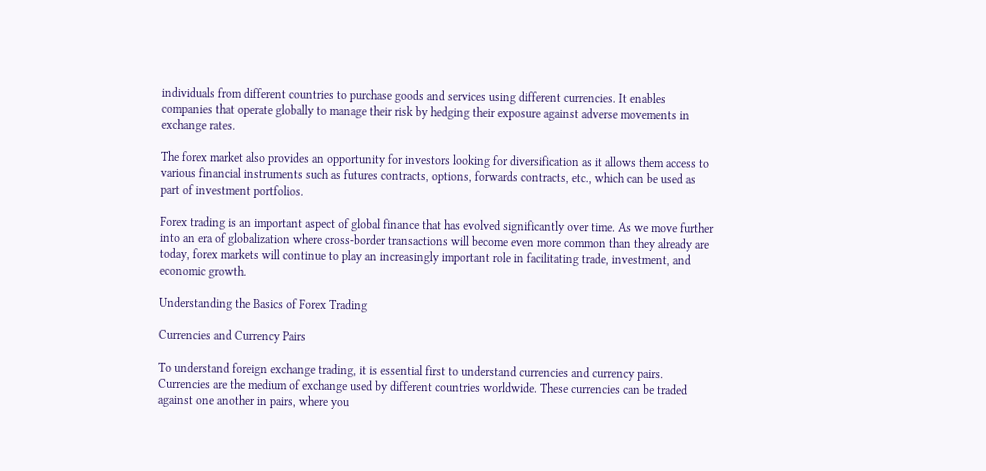individuals from different countries to purchase goods and services using different currencies. It enables companies that operate globally to manage their risk by hedging their exposure against adverse movements in exchange rates.

The forex market also provides an opportunity for investors looking for diversification as it allows them access to various financial instruments such as futures contracts, options, forwards contracts, etc., which can be used as part of investment portfolios.

Forex trading is an important aspect of global finance that has evolved significantly over time. As we move further into an era of globalization where cross-border transactions will become even more common than they already are today, forex markets will continue to play an increasingly important role in facilitating trade, investment, and economic growth.

Understanding the Basics of Forex Trading

Currencies and Currency Pairs

To understand foreign exchange trading, it is essential first to understand currencies and currency pairs. Currencies are the medium of exchange used by different countries worldwide. These currencies can be traded against one another in pairs, where you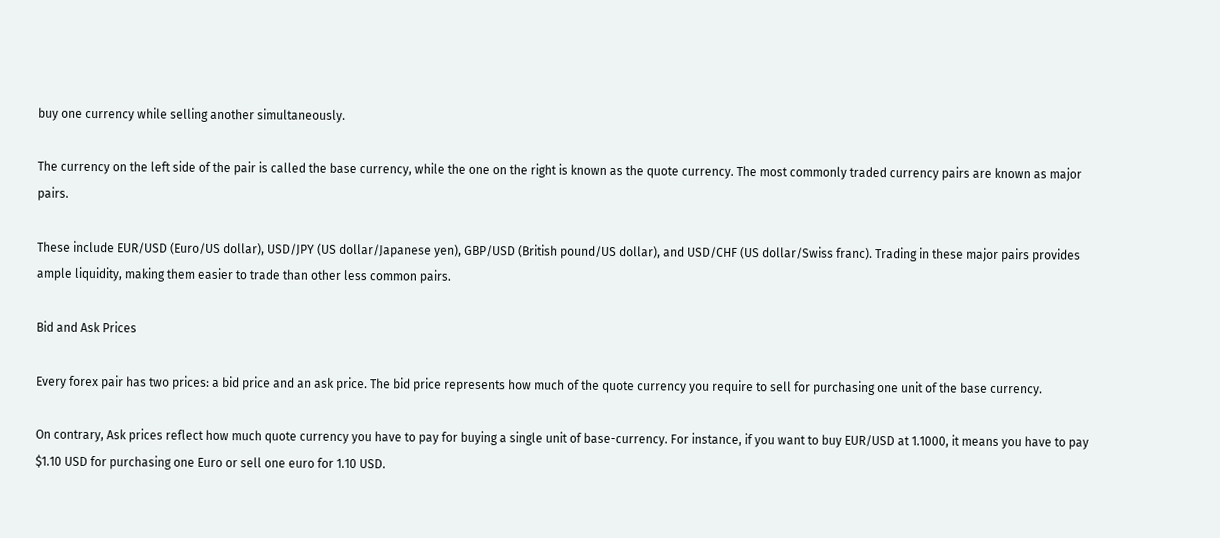buy one currency while selling another simultaneously.

The currency on the left side of the pair is called the base currency, while the one on the right is known as the quote currency. The most commonly traded currency pairs are known as major pairs.

These include EUR/USD (Euro/US dollar), USD/JPY (US dollar/Japanese yen), GBP/USD (British pound/US dollar), and USD/CHF (US dollar/Swiss franc). Trading in these major pairs provides ample liquidity, making them easier to trade than other less common pairs.

Bid and Ask Prices

Every forex pair has two prices: a bid price and an ask price. The bid price represents how much of the quote currency you require to sell for purchasing one unit of the base currency.

On contrary, Ask prices reflect how much quote currency you have to pay for buying a single unit of base-currency. For instance, if you want to buy EUR/USD at 1.1000, it means you have to pay $1.10 USD for purchasing one Euro or sell one euro for 1.10 USD.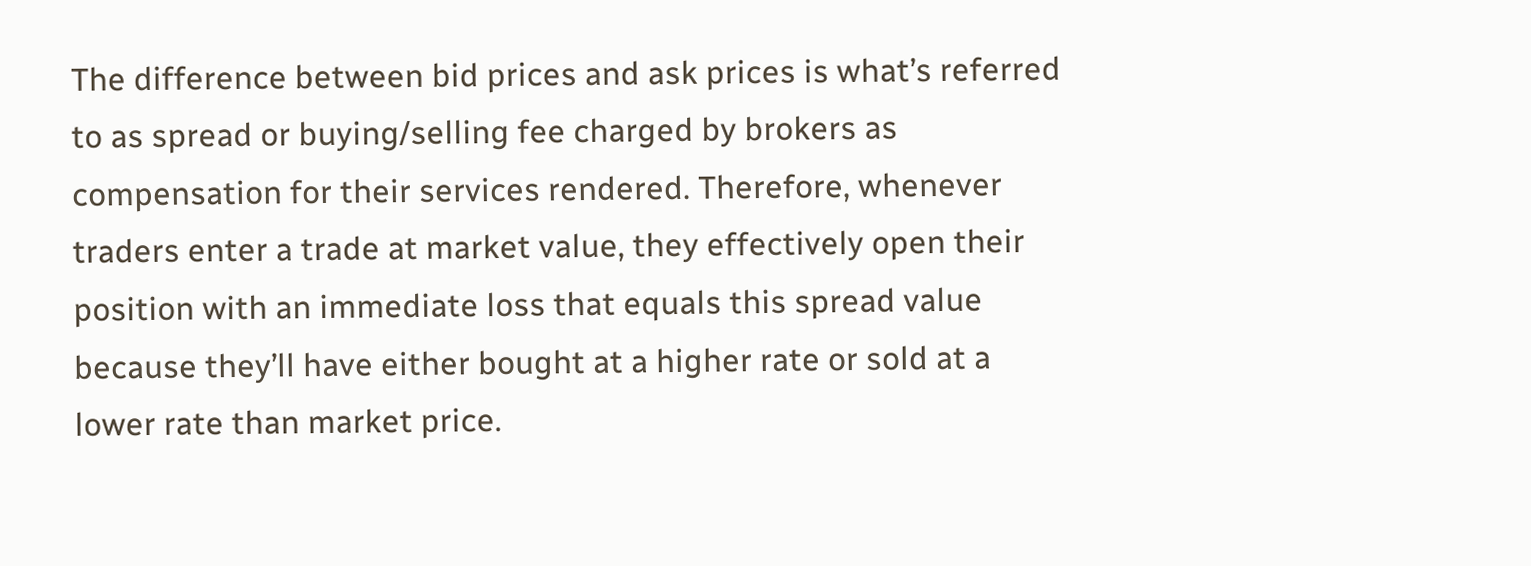The difference between bid prices and ask prices is what’s referred to as spread or buying/selling fee charged by brokers as compensation for their services rendered. Therefore, whenever traders enter a trade at market value, they effectively open their position with an immediate loss that equals this spread value because they’ll have either bought at a higher rate or sold at a lower rate than market price.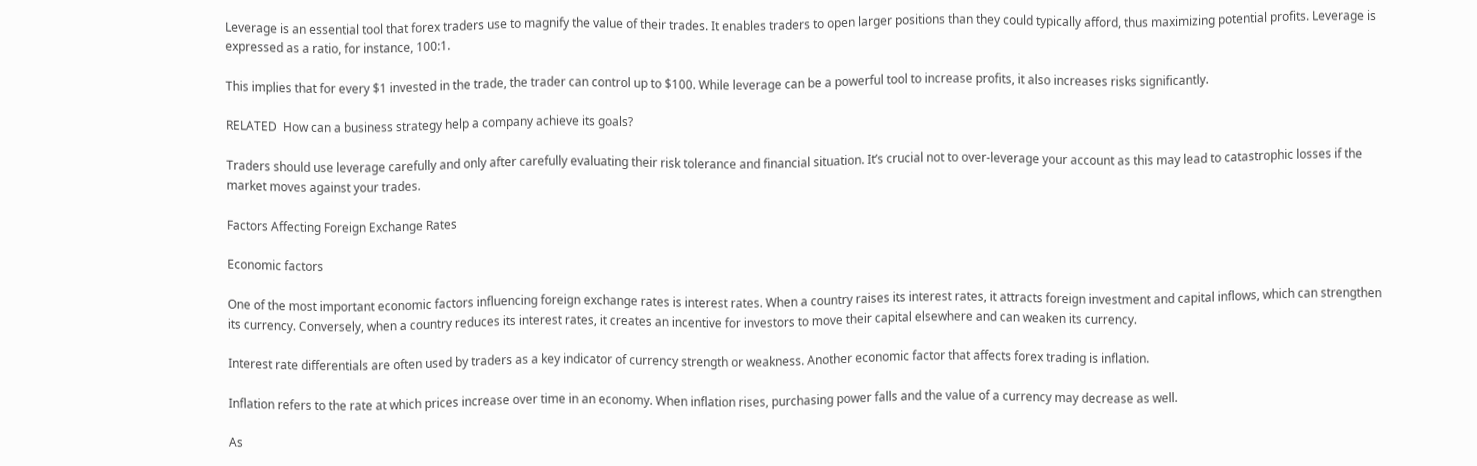Leverage is an essential tool that forex traders use to magnify the value of their trades. It enables traders to open larger positions than they could typically afford, thus maximizing potential profits. Leverage is expressed as a ratio, for instance, 100:1.

This implies that for every $1 invested in the trade, the trader can control up to $100. While leverage can be a powerful tool to increase profits, it also increases risks significantly.

RELATED  How can a business strategy help a company achieve its goals?

Traders should use leverage carefully and only after carefully evaluating their risk tolerance and financial situation. It’s crucial not to over-leverage your account as this may lead to catastrophic losses if the market moves against your trades.

Factors Affecting Foreign Exchange Rates

Economic factors

One of the most important economic factors influencing foreign exchange rates is interest rates. When a country raises its interest rates, it attracts foreign investment and capital inflows, which can strengthen its currency. Conversely, when a country reduces its interest rates, it creates an incentive for investors to move their capital elsewhere and can weaken its currency.

Interest rate differentials are often used by traders as a key indicator of currency strength or weakness. Another economic factor that affects forex trading is inflation.

Inflation refers to the rate at which prices increase over time in an economy. When inflation rises, purchasing power falls and the value of a currency may decrease as well.

As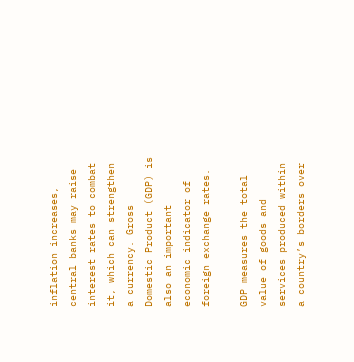inflation increases, central banks may raise interest rates to combat it, which can strengthen a currency. Gross Domestic Product (GDP) is also an important economic indicator of foreign exchange rates.

GDP measures the total value of goods and services produced within a country’s borders over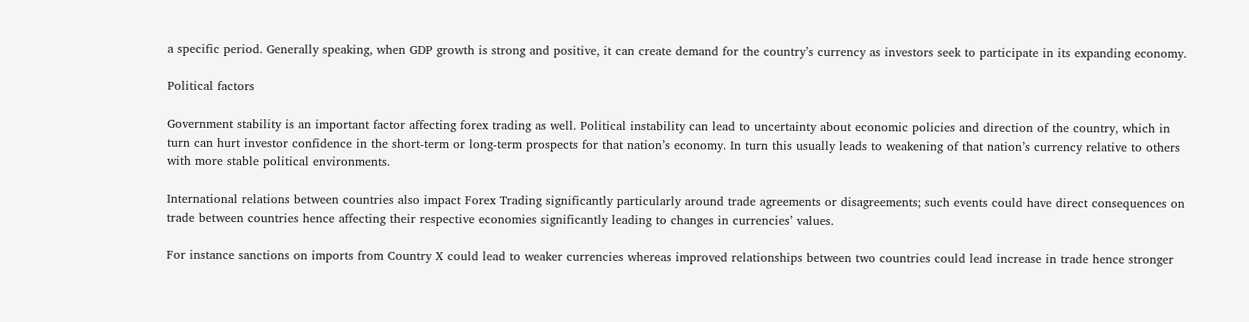a specific period. Generally speaking, when GDP growth is strong and positive, it can create demand for the country’s currency as investors seek to participate in its expanding economy.

Political factors

Government stability is an important factor affecting forex trading as well. Political instability can lead to uncertainty about economic policies and direction of the country, which in turn can hurt investor confidence in the short-term or long-term prospects for that nation’s economy. In turn this usually leads to weakening of that nation’s currency relative to others with more stable political environments.

International relations between countries also impact Forex Trading significantly particularly around trade agreements or disagreements; such events could have direct consequences on trade between countries hence affecting their respective economies significantly leading to changes in currencies’ values.

For instance sanctions on imports from Country X could lead to weaker currencies whereas improved relationships between two countries could lead increase in trade hence stronger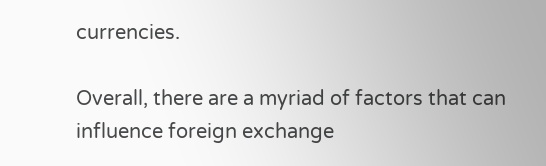currencies.

Overall, there are a myriad of factors that can influence foreign exchange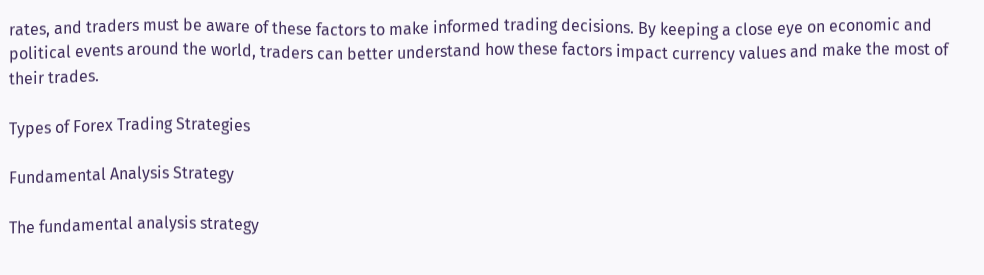rates, and traders must be aware of these factors to make informed trading decisions. By keeping a close eye on economic and political events around the world, traders can better understand how these factors impact currency values and make the most of their trades.

Types of Forex Trading Strategies

Fundamental Analysis Strategy

The fundamental analysis strategy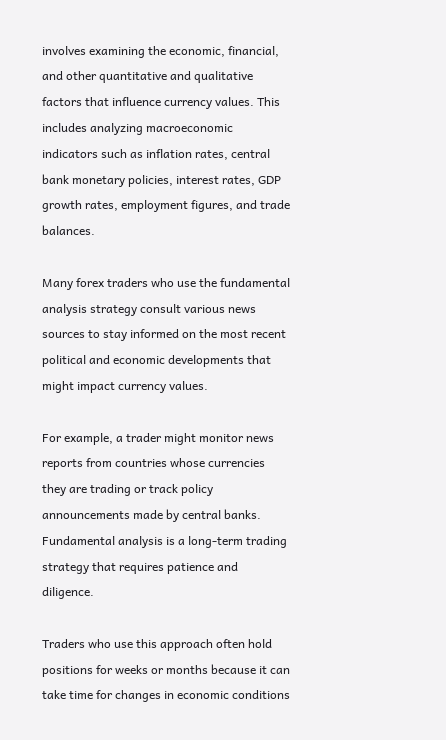involves examining the economic, financial, and other quantitative and qualitative factors that influence currency values. This includes analyzing macroeconomic indicators such as inflation rates, central bank monetary policies, interest rates, GDP growth rates, employment figures, and trade balances.

Many forex traders who use the fundamental analysis strategy consult various news sources to stay informed on the most recent political and economic developments that might impact currency values.

For example, a trader might monitor news reports from countries whose currencies they are trading or track policy announcements made by central banks. Fundamental analysis is a long-term trading strategy that requires patience and diligence.

Traders who use this approach often hold positions for weeks or months because it can take time for changes in economic conditions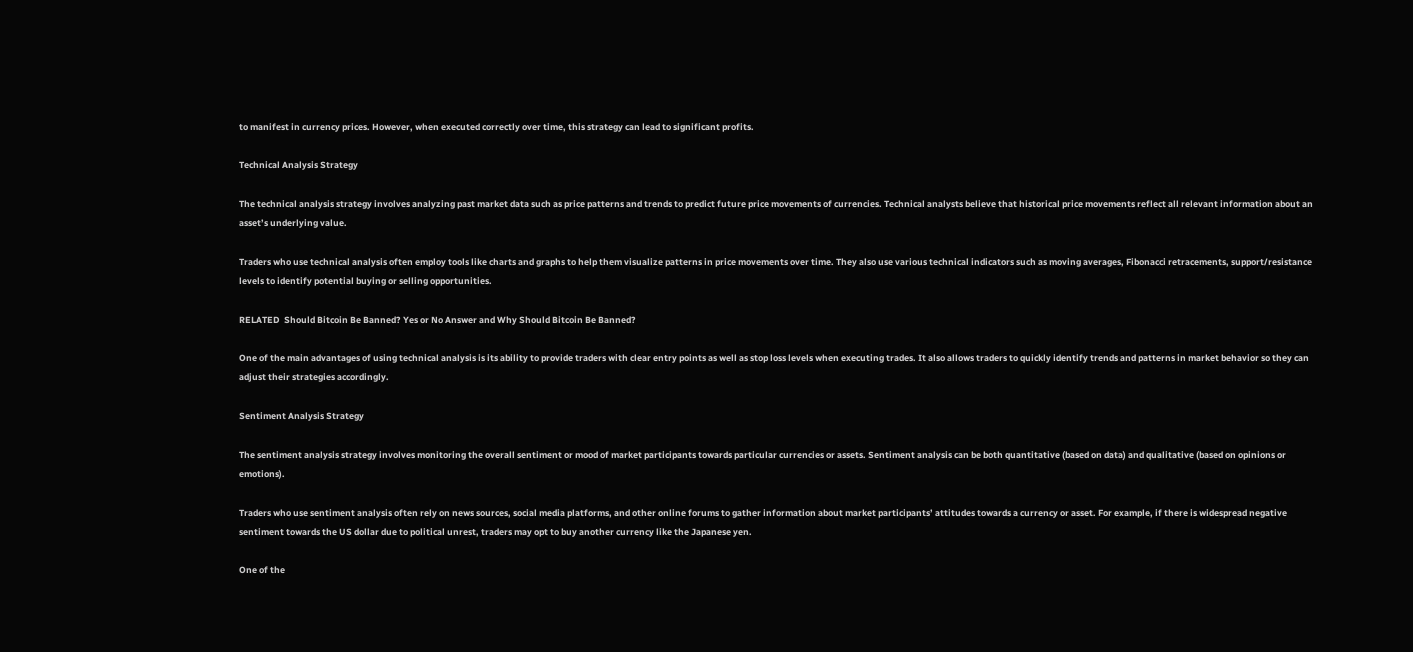to manifest in currency prices. However, when executed correctly over time, this strategy can lead to significant profits.

Technical Analysis Strategy

The technical analysis strategy involves analyzing past market data such as price patterns and trends to predict future price movements of currencies. Technical analysts believe that historical price movements reflect all relevant information about an asset’s underlying value.

Traders who use technical analysis often employ tools like charts and graphs to help them visualize patterns in price movements over time. They also use various technical indicators such as moving averages, Fibonacci retracements, support/resistance levels to identify potential buying or selling opportunities.

RELATED  Should Bitcoin Be Banned? Yes or No Answer and Why Should Bitcoin Be Banned?

One of the main advantages of using technical analysis is its ability to provide traders with clear entry points as well as stop loss levels when executing trades. It also allows traders to quickly identify trends and patterns in market behavior so they can adjust their strategies accordingly.

Sentiment Analysis Strategy

The sentiment analysis strategy involves monitoring the overall sentiment or mood of market participants towards particular currencies or assets. Sentiment analysis can be both quantitative (based on data) and qualitative (based on opinions or emotions).

Traders who use sentiment analysis often rely on news sources, social media platforms, and other online forums to gather information about market participants’ attitudes towards a currency or asset. For example, if there is widespread negative sentiment towards the US dollar due to political unrest, traders may opt to buy another currency like the Japanese yen.

One of the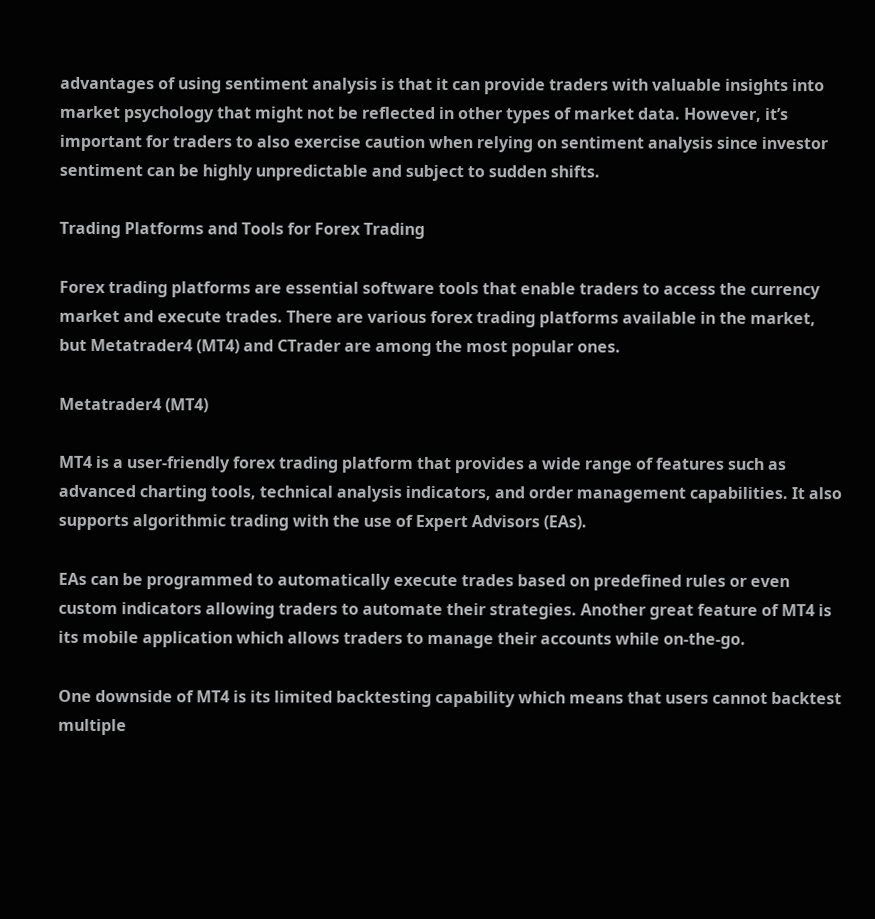advantages of using sentiment analysis is that it can provide traders with valuable insights into market psychology that might not be reflected in other types of market data. However, it’s important for traders to also exercise caution when relying on sentiment analysis since investor sentiment can be highly unpredictable and subject to sudden shifts.

Trading Platforms and Tools for Forex Trading

Forex trading platforms are essential software tools that enable traders to access the currency market and execute trades. There are various forex trading platforms available in the market, but Metatrader4 (MT4) and CTrader are among the most popular ones.

Metatrader4 (MT4)

MT4 is a user-friendly forex trading platform that provides a wide range of features such as advanced charting tools, technical analysis indicators, and order management capabilities. It also supports algorithmic trading with the use of Expert Advisors (EAs).

EAs can be programmed to automatically execute trades based on predefined rules or even custom indicators allowing traders to automate their strategies. Another great feature of MT4 is its mobile application which allows traders to manage their accounts while on-the-go.

One downside of MT4 is its limited backtesting capability which means that users cannot backtest multiple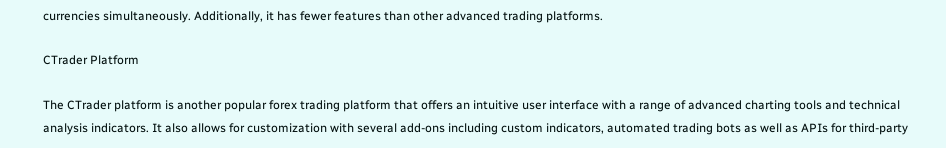currencies simultaneously. Additionally, it has fewer features than other advanced trading platforms.

CTrader Platform

The CTrader platform is another popular forex trading platform that offers an intuitive user interface with a range of advanced charting tools and technical analysis indicators. It also allows for customization with several add-ons including custom indicators, automated trading bots as well as APIs for third-party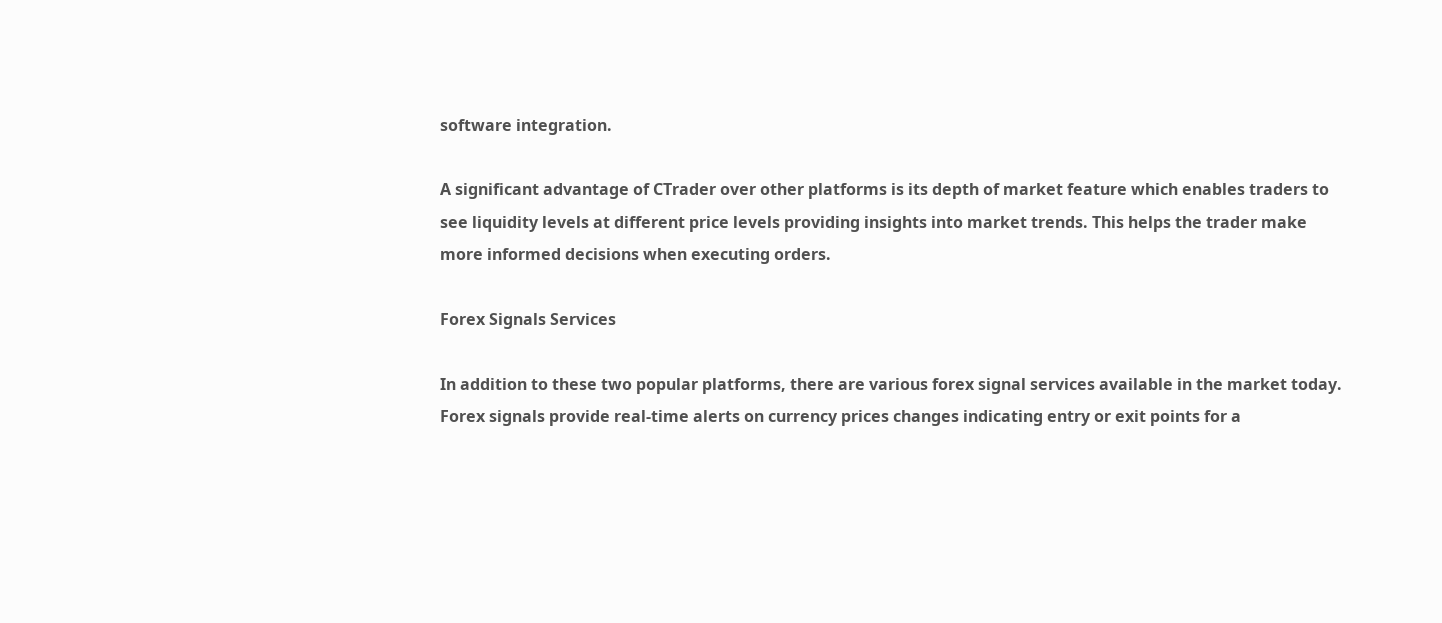software integration.

A significant advantage of CTrader over other platforms is its depth of market feature which enables traders to see liquidity levels at different price levels providing insights into market trends. This helps the trader make more informed decisions when executing orders.

Forex Signals Services

In addition to these two popular platforms, there are various forex signal services available in the market today. Forex signals provide real-time alerts on currency prices changes indicating entry or exit points for a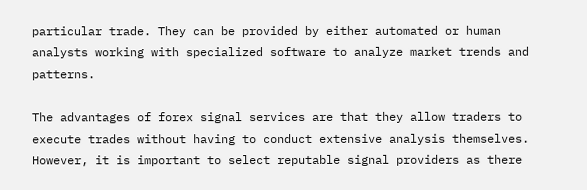particular trade. They can be provided by either automated or human analysts working with specialized software to analyze market trends and patterns.

The advantages of forex signal services are that they allow traders to execute trades without having to conduct extensive analysis themselves. However, it is important to select reputable signal providers as there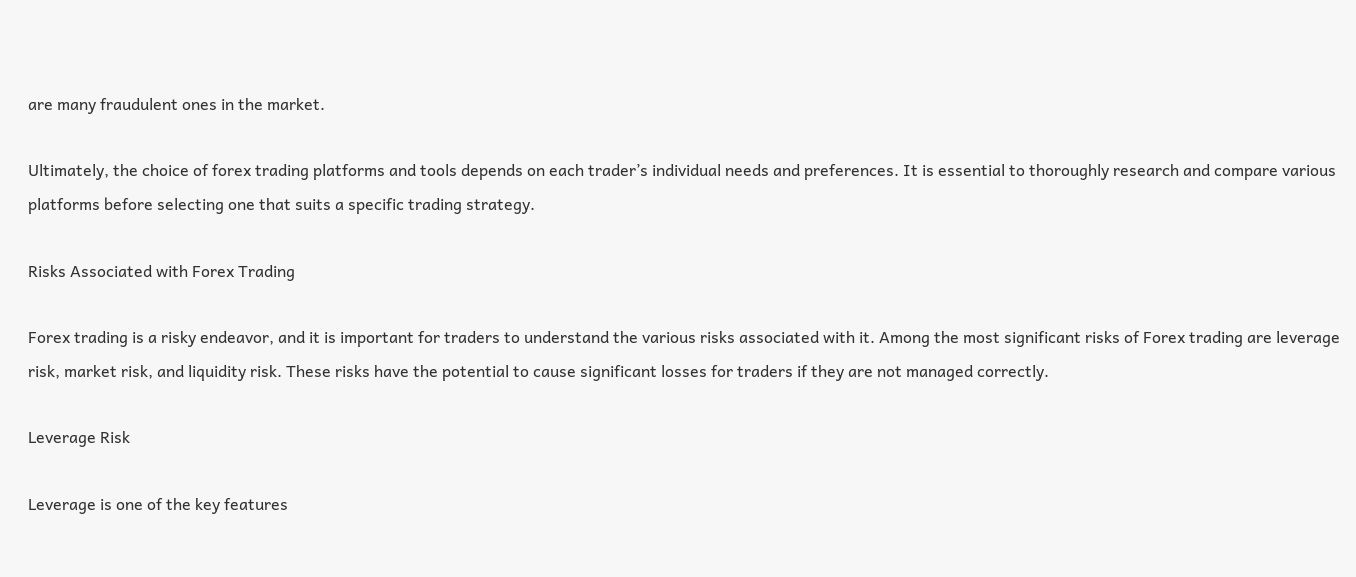are many fraudulent ones in the market.

Ultimately, the choice of forex trading platforms and tools depends on each trader’s individual needs and preferences. It is essential to thoroughly research and compare various platforms before selecting one that suits a specific trading strategy.

Risks Associated with Forex Trading

Forex trading is a risky endeavor, and it is important for traders to understand the various risks associated with it. Among the most significant risks of Forex trading are leverage risk, market risk, and liquidity risk. These risks have the potential to cause significant losses for traders if they are not managed correctly.

Leverage Risk

Leverage is one of the key features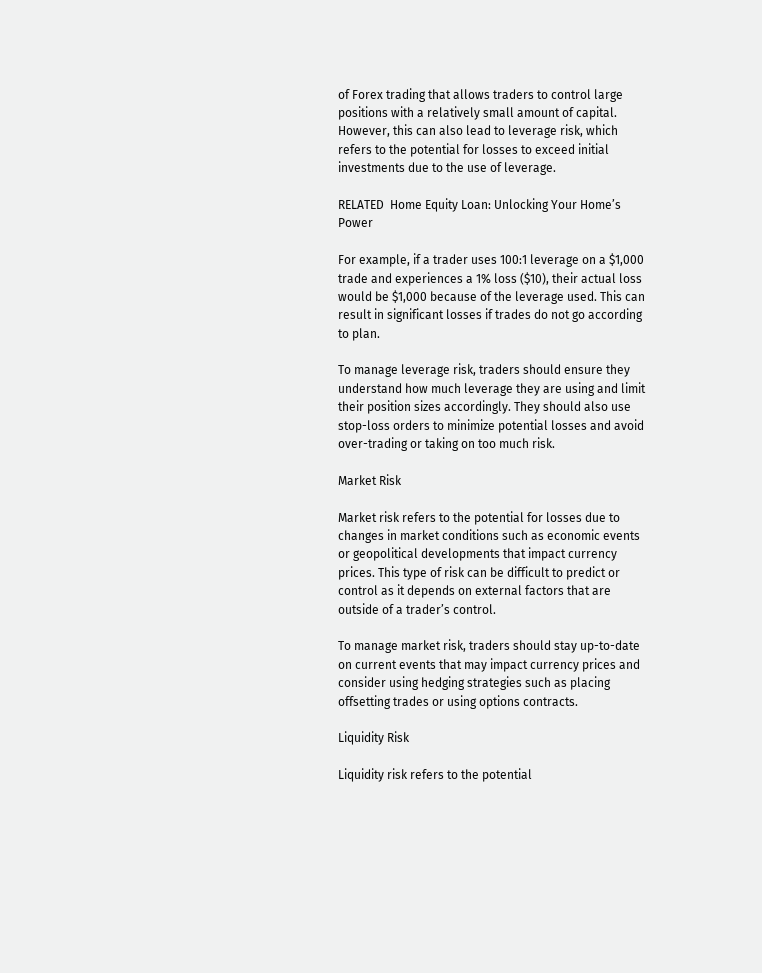of Forex trading that allows traders to control large positions with a relatively small amount of capital. However, this can also lead to leverage risk, which refers to the potential for losses to exceed initial investments due to the use of leverage.

RELATED  Home Equity Loan: Unlocking Your Home’s Power

For example, if a trader uses 100:1 leverage on a $1,000 trade and experiences a 1% loss ($10), their actual loss would be $1,000 because of the leverage used. This can result in significant losses if trades do not go according to plan.

To manage leverage risk, traders should ensure they understand how much leverage they are using and limit their position sizes accordingly. They should also use stop-loss orders to minimize potential losses and avoid over-trading or taking on too much risk.

Market Risk

Market risk refers to the potential for losses due to changes in market conditions such as economic events or geopolitical developments that impact currency prices. This type of risk can be difficult to predict or control as it depends on external factors that are outside of a trader’s control.

To manage market risk, traders should stay up-to-date on current events that may impact currency prices and consider using hedging strategies such as placing offsetting trades or using options contracts.

Liquidity Risk

Liquidity risk refers to the potential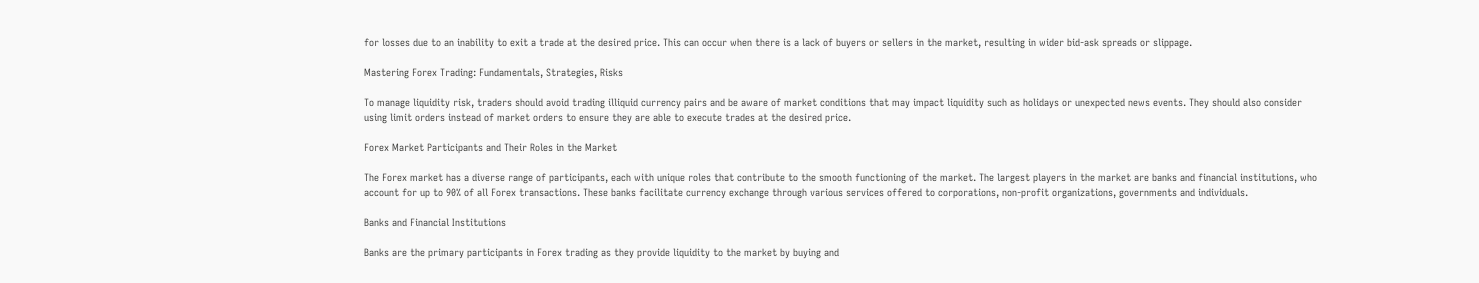for losses due to an inability to exit a trade at the desired price. This can occur when there is a lack of buyers or sellers in the market, resulting in wider bid-ask spreads or slippage.

Mastering Forex Trading: Fundamentals, Strategies, Risks

To manage liquidity risk, traders should avoid trading illiquid currency pairs and be aware of market conditions that may impact liquidity such as holidays or unexpected news events. They should also consider using limit orders instead of market orders to ensure they are able to execute trades at the desired price.

Forex Market Participants and Their Roles in the Market

The Forex market has a diverse range of participants, each with unique roles that contribute to the smooth functioning of the market. The largest players in the market are banks and financial institutions, who account for up to 90% of all Forex transactions. These banks facilitate currency exchange through various services offered to corporations, non-profit organizations, governments and individuals.

Banks and Financial Institutions

Banks are the primary participants in Forex trading as they provide liquidity to the market by buying and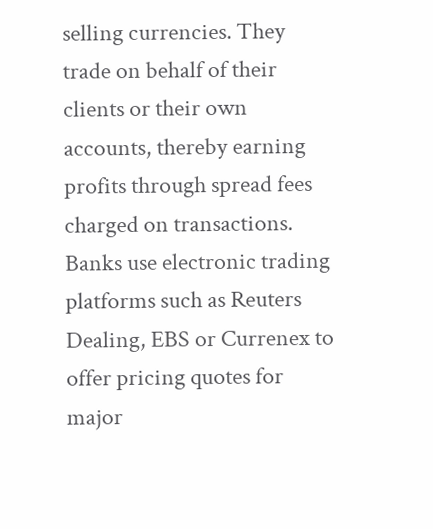selling currencies. They trade on behalf of their clients or their own accounts, thereby earning profits through spread fees charged on transactions. Banks use electronic trading platforms such as Reuters Dealing, EBS or Currenex to offer pricing quotes for major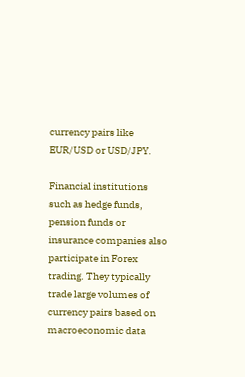currency pairs like EUR/USD or USD/JPY.

Financial institutions such as hedge funds, pension funds or insurance companies also participate in Forex trading. They typically trade large volumes of currency pairs based on macroeconomic data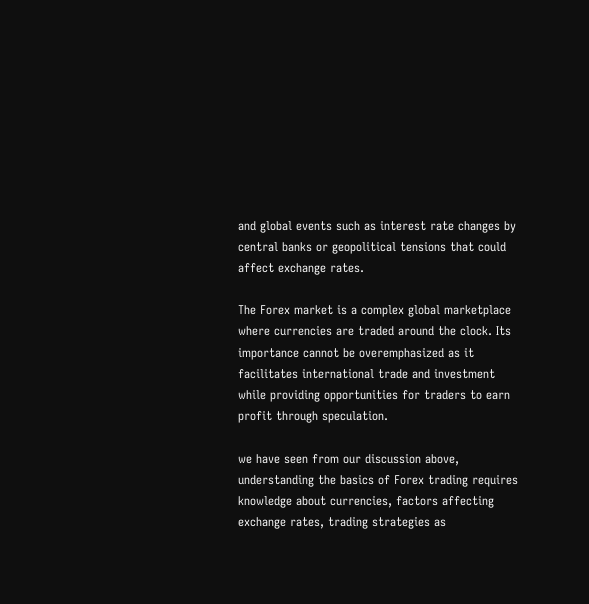and global events such as interest rate changes by central banks or geopolitical tensions that could affect exchange rates.

The Forex market is a complex global marketplace where currencies are traded around the clock. Its importance cannot be overemphasized as it facilitates international trade and investment while providing opportunities for traders to earn profit through speculation.

we have seen from our discussion above, understanding the basics of Forex trading requires knowledge about currencies, factors affecting exchange rates, trading strategies as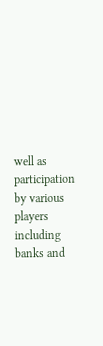well as participation by various players including banks and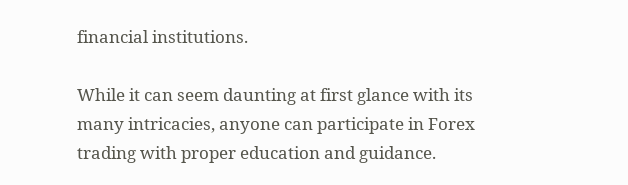financial institutions.

While it can seem daunting at first glance with its many intricacies, anyone can participate in Forex trading with proper education and guidance.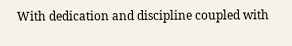With dedication and discipline coupled with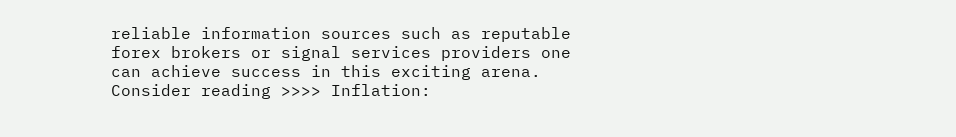reliable information sources such as reputable forex brokers or signal services providers one can achieve success in this exciting arena. Consider reading >>>> Inflation: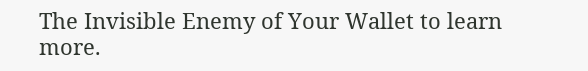The Invisible Enemy of Your Wallet to learn more.